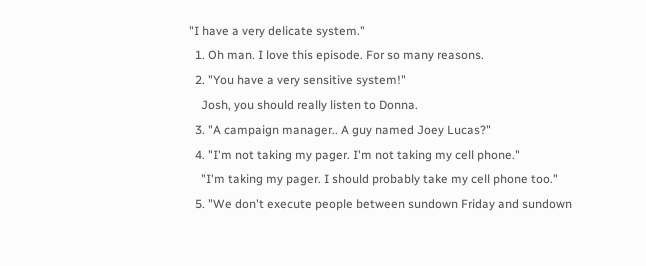"I have a very delicate system."
  1. Oh man. I love this episode. For so many reasons.
  2. "You have a very sensitive system!"
    Josh, you should really listen to Donna.
  3. "A campaign manager.. A guy named Joey Lucas?"
  4. "I'm not taking my pager. I'm not taking my cell phone."
    "I'm taking my pager. I should probably take my cell phone too."
  5. "We don't execute people between sundown Friday and sundown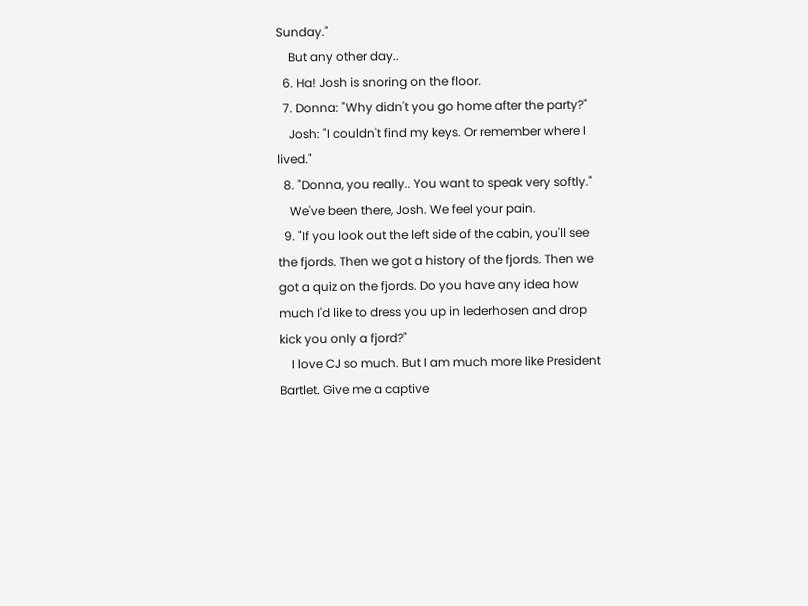Sunday."
    But any other day..
  6. Ha! Josh is snoring on the floor.
  7. Donna: "Why didn't you go home after the party?"
    Josh: "I couldn't find my keys. Or remember where I lived."
  8. "Donna, you really.. You want to speak very softly."
    We've been there, Josh. We feel your pain.
  9. "If you look out the left side of the cabin, you'll see the fjords. Then we got a history of the fjords. Then we got a quiz on the fjords. Do you have any idea how much I'd like to dress you up in lederhosen and drop kick you only a fjord?"
    I love CJ so much. But I am much more like President Bartlet. Give me a captive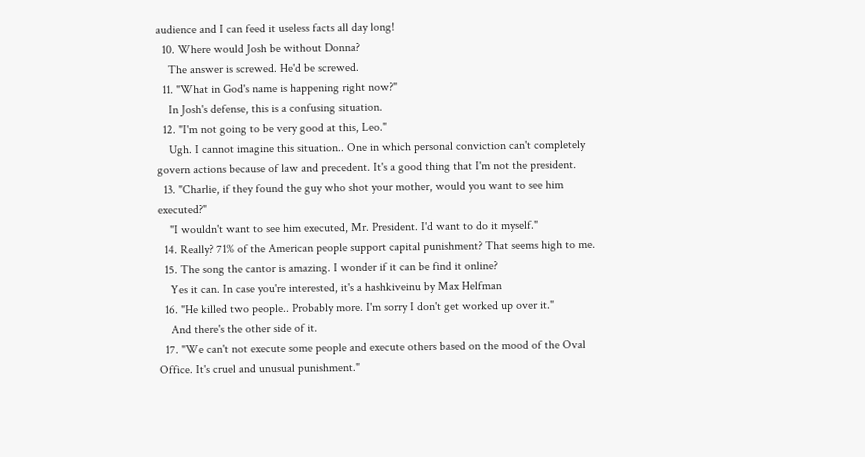audience and I can feed it useless facts all day long!
  10. Where would Josh be without Donna?
    The answer is screwed. He'd be screwed.
  11. "What in God's name is happening right now?"
    In Josh's defense, this is a confusing situation.
  12. "I'm not going to be very good at this, Leo."
    Ugh. I cannot imagine this situation.. One in which personal conviction can't completely govern actions because of law and precedent. It's a good thing that I'm not the president.
  13. "Charlie, if they found the guy who shot your mother, would you want to see him executed?"
    "I wouldn't want to see him executed, Mr. President. I'd want to do it myself."
  14. Really? 71% of the American people support capital punishment? That seems high to me.
  15. The song the cantor is amazing. I wonder if it can be find it online?
    Yes it can. In case you're interested, it's a hashkiveinu by Max Helfman
  16. "He killed two people.. Probably more. I'm sorry I don't get worked up over it."
    And there's the other side of it.
  17. "We can't not execute some people and execute others based on the mood of the Oval Office. It's cruel and unusual punishment."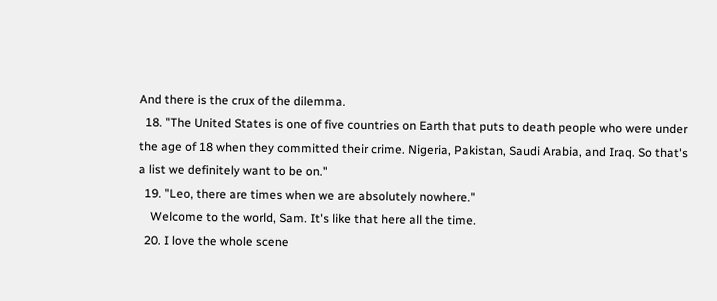And there is the crux of the dilemma.
  18. "The United States is one of five countries on Earth that puts to death people who were under the age of 18 when they committed their crime. Nigeria, Pakistan, Saudi Arabia, and Iraq. So that's a list we definitely want to be on."
  19. "Leo, there are times when we are absolutely nowhere."
    Welcome to the world, Sam. It's like that here all the time.
  20. I love the whole scene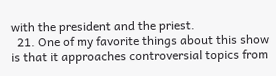with the president and the priest.
  21. One of my favorite things about this show is that it approaches controversial topics from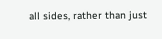all sides, rather than just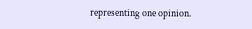representing one opinion.